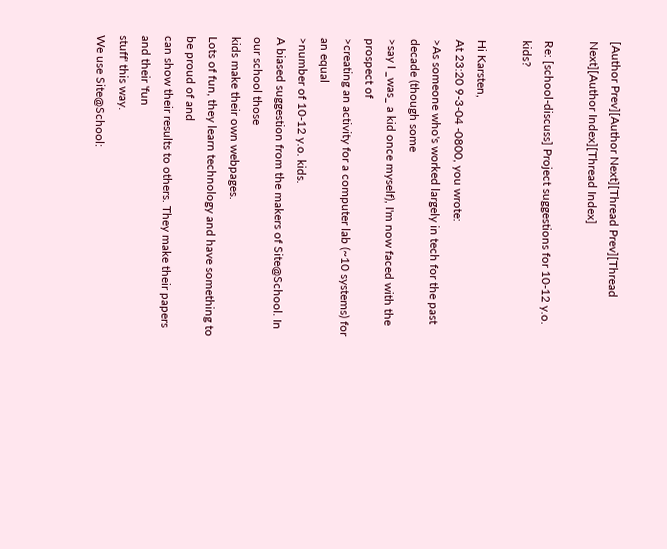[Author Prev][Author Next][Thread Prev][Thread Next][Author Index][Thread Index]

Re: [school-discuss] Project suggestions for 10-12 y.o. kids?

Hi Karsten,
At 23:20 9-3-04 -0800, you wrote:
>As someone who's worked largely in tech for the past decade (though some
>say I _was_ a kid once myself), I'm now faced with the prospect of
>creating an activity for a computer lab (~10 systems) for an equal
>number of 10-12 y.o. kids.
A biased suggestion from the makers of Site@School. In our school those
kids make their own webpages.
Lots of fun, they learn technology and have something to be proud of and
can show their results to others. They make their papers and their 'fun
stuff' this way.
We use Site@School: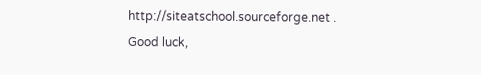http://siteatschool.sourceforge.net .
Good luck,